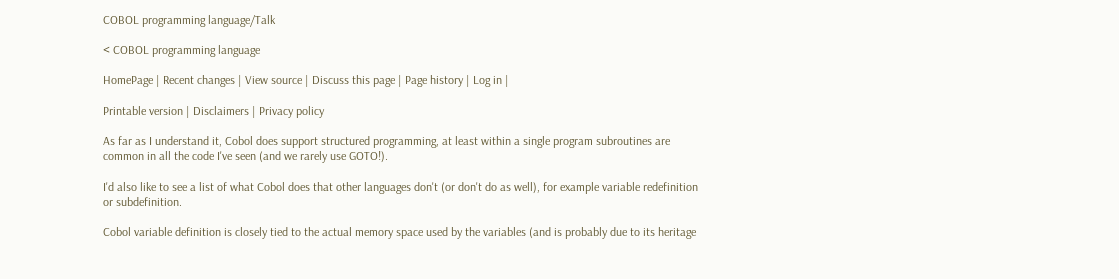COBOL programming language/Talk

< COBOL programming language

HomePage | Recent changes | View source | Discuss this page | Page history | Log in |

Printable version | Disclaimers | Privacy policy

As far as I understand it, Cobol does support structured programming, at least within a single program subroutines are common in all the code I've seen (and we rarely use GOTO!).

I'd also like to see a list of what Cobol does that other languages don't (or don't do as well), for example variable redefinition or subdefinition.

Cobol variable definition is closely tied to the actual memory space used by the variables (and is probably due to its heritage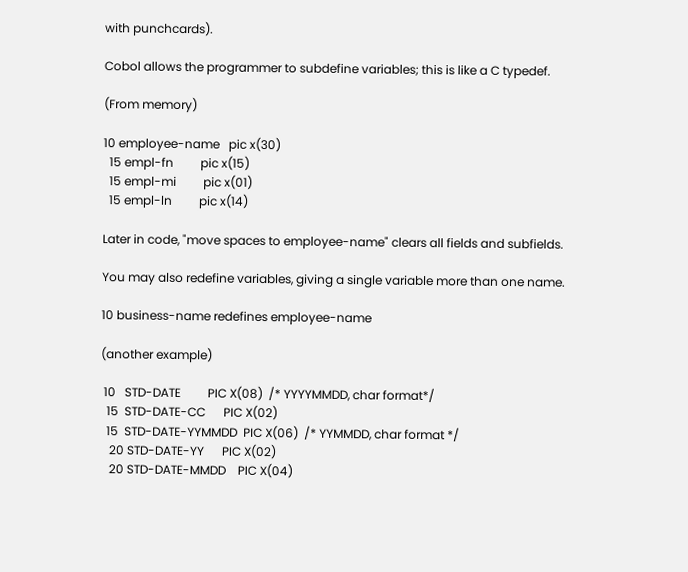with punchcards).

Cobol allows the programmer to subdefine variables; this is like a C typedef.

(From memory)

10 employee-name   pic x(30)
  15 empl-fn         pic x(15)
  15 empl-mi         pic x(01)
  15 empl-ln         pic x(14)

Later in code, "move spaces to employee-name" clears all fields and subfields.

You may also redefine variables, giving a single variable more than one name.

10 business-name redefines employee-name

(another example)

 10   STD-DATE         PIC X(08)  /* YYYYMMDD, char format*/
  15  STD-DATE-CC      PIC X(02)
  15  STD-DATE-YYMMDD  PIC X(06)  /* YYMMDD, char format */
   20 STD-DATE-YY      PIC X(02)
   20 STD-DATE-MMDD    PIC X(04)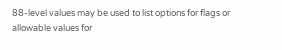88-level values may be used to list options for flags or allowable values for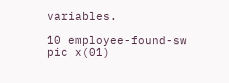variables.

10 employee-found-sw     pic x(01)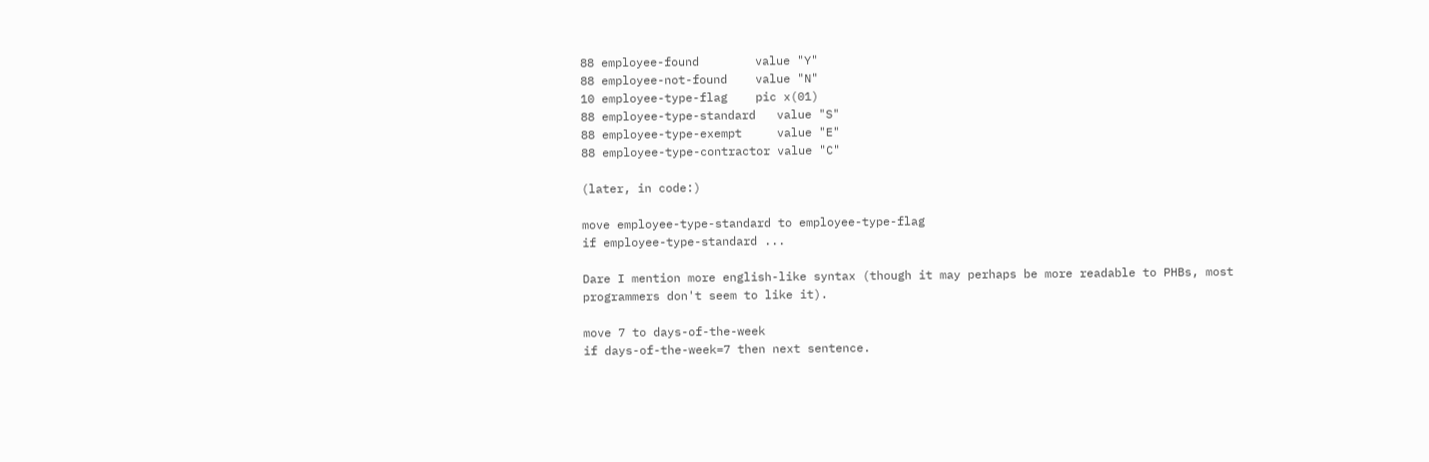88 employee-found        value "Y"
88 employee-not-found    value "N"
10 employee-type-flag    pic x(01)
88 employee-type-standard   value "S"
88 employee-type-exempt     value "E"
88 employee-type-contractor value "C"

(later, in code:)

move employee-type-standard to employee-type-flag
if employee-type-standard ...

Dare I mention more english-like syntax (though it may perhaps be more readable to PHBs, most programmers don't seem to like it).

move 7 to days-of-the-week
if days-of-the-week=7 then next sentence.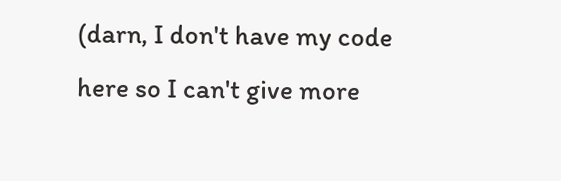(darn, I don't have my code here so I can't give more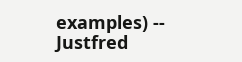examples) -- Justfred